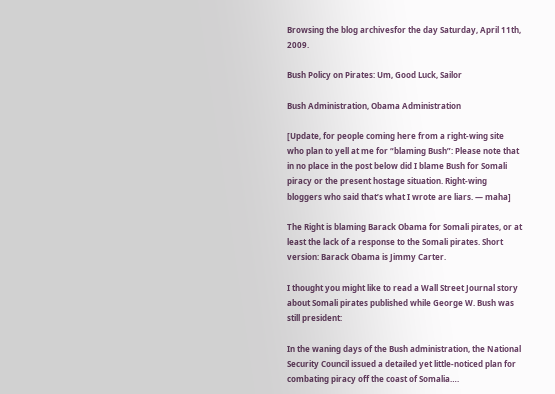Browsing the blog archivesfor the day Saturday, April 11th, 2009.

Bush Policy on Pirates: Um, Good Luck, Sailor

Bush Administration, Obama Administration

[Update, for people coming here from a right-wing site who plan to yell at me for “blaming Bush”: Please note that in no place in the post below did I blame Bush for Somali piracy or the present hostage situation. Right-wing bloggers who said that’s what I wrote are liars. — maha]

The Right is blaming Barack Obama for Somali pirates, or at least the lack of a response to the Somali pirates. Short version: Barack Obama is Jimmy Carter.

I thought you might like to read a Wall Street Journal story about Somali pirates published while George W. Bush was still president:

In the waning days of the Bush administration, the National Security Council issued a detailed yet little-noticed plan for combating piracy off the coast of Somalia….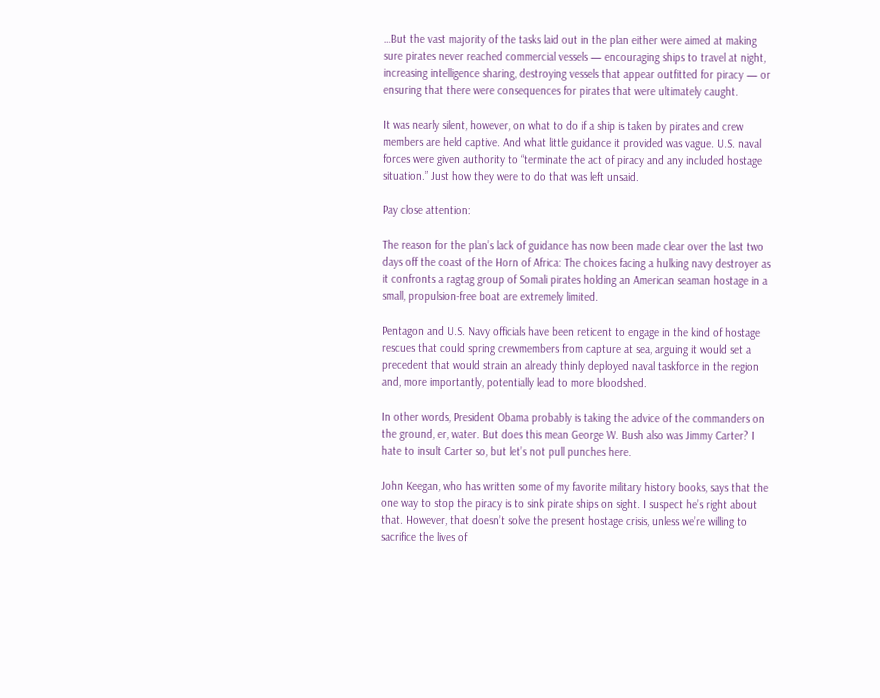…But the vast majority of the tasks laid out in the plan either were aimed at making sure pirates never reached commercial vessels — encouraging ships to travel at night, increasing intelligence sharing, destroying vessels that appear outfitted for piracy — or ensuring that there were consequences for pirates that were ultimately caught.

It was nearly silent, however, on what to do if a ship is taken by pirates and crew members are held captive. And what little guidance it provided was vague. U.S. naval forces were given authority to “terminate the act of piracy and any included hostage situation.” Just how they were to do that was left unsaid.

Pay close attention:

The reason for the plan’s lack of guidance has now been made clear over the last two days off the coast of the Horn of Africa: The choices facing a hulking navy destroyer as it confronts a ragtag group of Somali pirates holding an American seaman hostage in a small, propulsion-free boat are extremely limited.

Pentagon and U.S. Navy officials have been reticent to engage in the kind of hostage rescues that could spring crewmembers from capture at sea, arguing it would set a precedent that would strain an already thinly deployed naval taskforce in the region and, more importantly, potentially lead to more bloodshed.

In other words, President Obama probably is taking the advice of the commanders on the ground, er, water. But does this mean George W. Bush also was Jimmy Carter? I hate to insult Carter so, but let’s not pull punches here.

John Keegan, who has written some of my favorite military history books, says that the one way to stop the piracy is to sink pirate ships on sight. I suspect he’s right about that. However, that doesn’t solve the present hostage crisis, unless we’re willing to sacrifice the lives of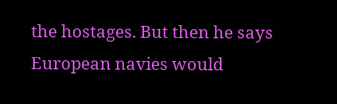the hostages. But then he says European navies would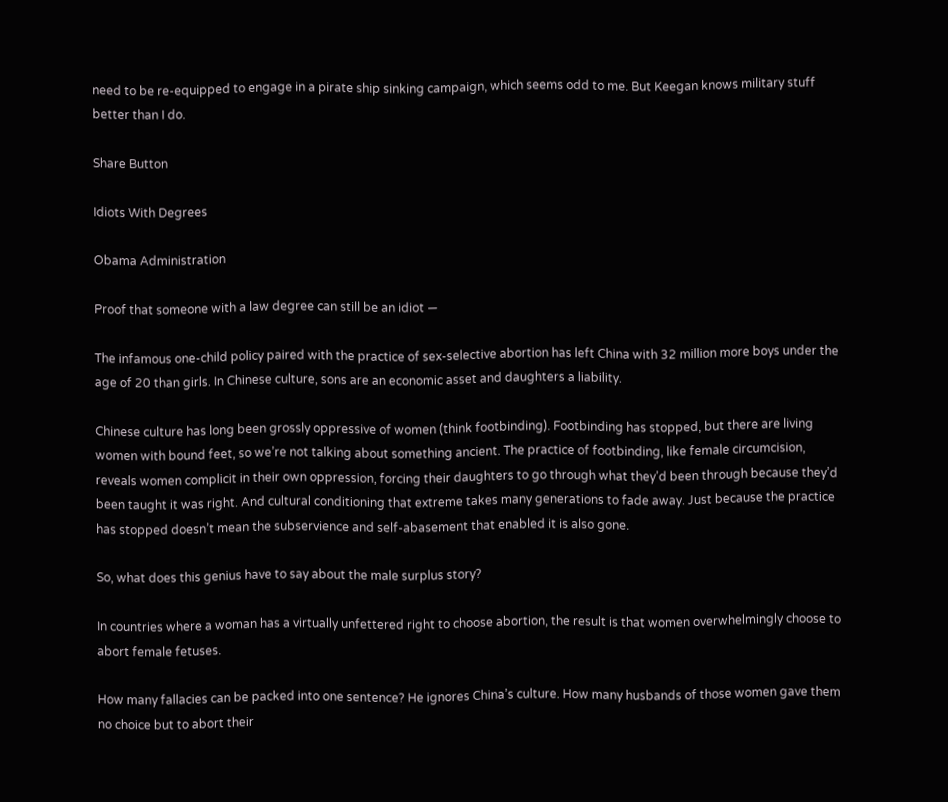need to be re-equipped to engage in a pirate ship sinking campaign, which seems odd to me. But Keegan knows military stuff better than I do.

Share Button

Idiots With Degrees

Obama Administration

Proof that someone with a law degree can still be an idiot —

The infamous one-child policy paired with the practice of sex-selective abortion has left China with 32 million more boys under the age of 20 than girls. In Chinese culture, sons are an economic asset and daughters a liability.

Chinese culture has long been grossly oppressive of women (think footbinding). Footbinding has stopped, but there are living women with bound feet, so we’re not talking about something ancient. The practice of footbinding, like female circumcision, reveals women complicit in their own oppression, forcing their daughters to go through what they’d been through because they’d been taught it was right. And cultural conditioning that extreme takes many generations to fade away. Just because the practice has stopped doesn’t mean the subservience and self-abasement that enabled it is also gone.

So, what does this genius have to say about the male surplus story?

In countries where a woman has a virtually unfettered right to choose abortion, the result is that women overwhelmingly choose to abort female fetuses.

How many fallacies can be packed into one sentence? He ignores China’s culture. How many husbands of those women gave them no choice but to abort their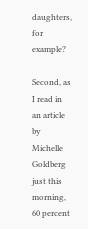daughters, for example?

Second, as I read in an article by Michelle Goldberg just this morning, 60 percent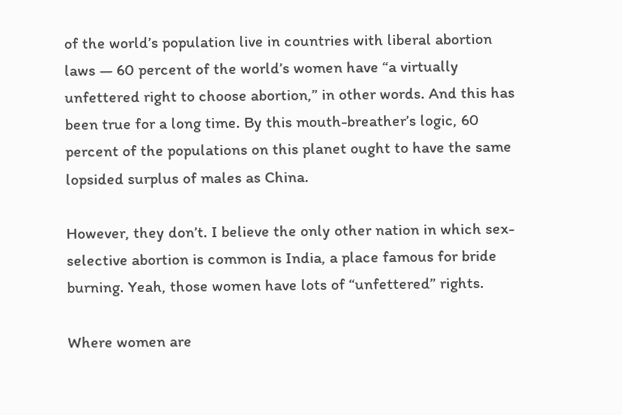of the world’s population live in countries with liberal abortion laws — 60 percent of the world’s women have “a virtually unfettered right to choose abortion,” in other words. And this has been true for a long time. By this mouth-breather’s logic, 60 percent of the populations on this planet ought to have the same lopsided surplus of males as China.

However, they don’t. I believe the only other nation in which sex-selective abortion is common is India, a place famous for bride burning. Yeah, those women have lots of “unfettered” rights.

Where women are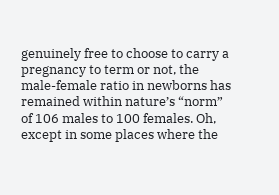genuinely free to choose to carry a pregnancy to term or not, the male-female ratio in newborns has remained within nature’s “norm” of 106 males to 100 females. Oh, except in some places where the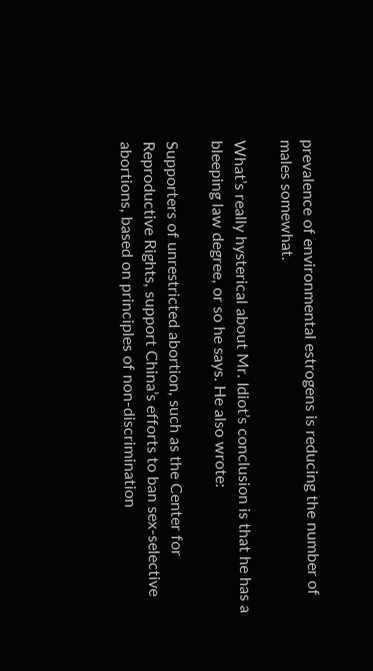prevalence of environmental estrogens is reducing the number of males somewhat.

What’s really hysterical about Mr. Idiot’s conclusion is that he has a bleeping law degree, or so he says. He also wrote:

Supporters of unrestricted abortion, such as the Center for Reproductive Rights, support China’s efforts to ban sex-selective abortions, based on principles of non-discrimination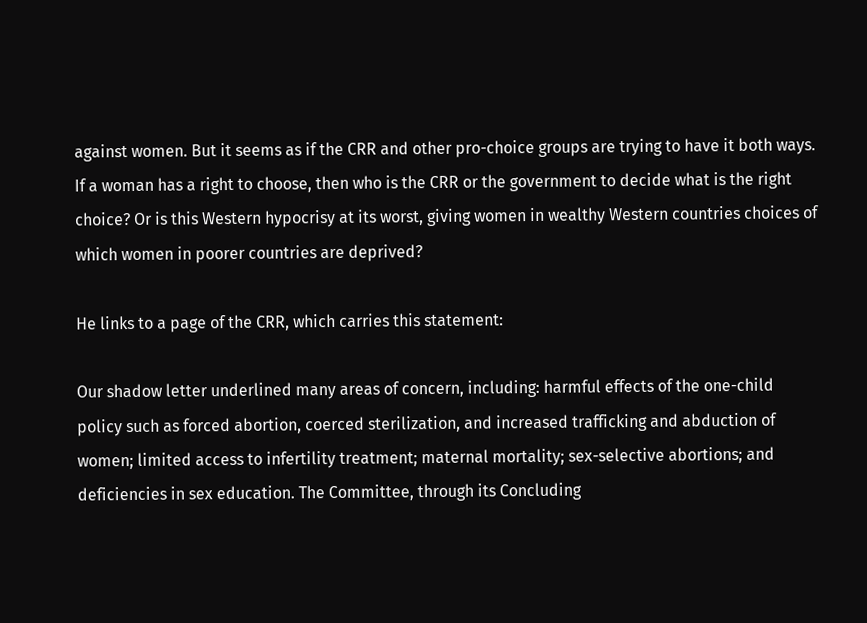against women. But it seems as if the CRR and other pro-choice groups are trying to have it both ways. If a woman has a right to choose, then who is the CRR or the government to decide what is the right choice? Or is this Western hypocrisy at its worst, giving women in wealthy Western countries choices of which women in poorer countries are deprived?

He links to a page of the CRR, which carries this statement:

Our shadow letter underlined many areas of concern, including: harmful effects of the one-child policy such as forced abortion, coerced sterilization, and increased trafficking and abduction of women; limited access to infertility treatment; maternal mortality; sex-selective abortions; and deficiencies in sex education. The Committee, through its Concluding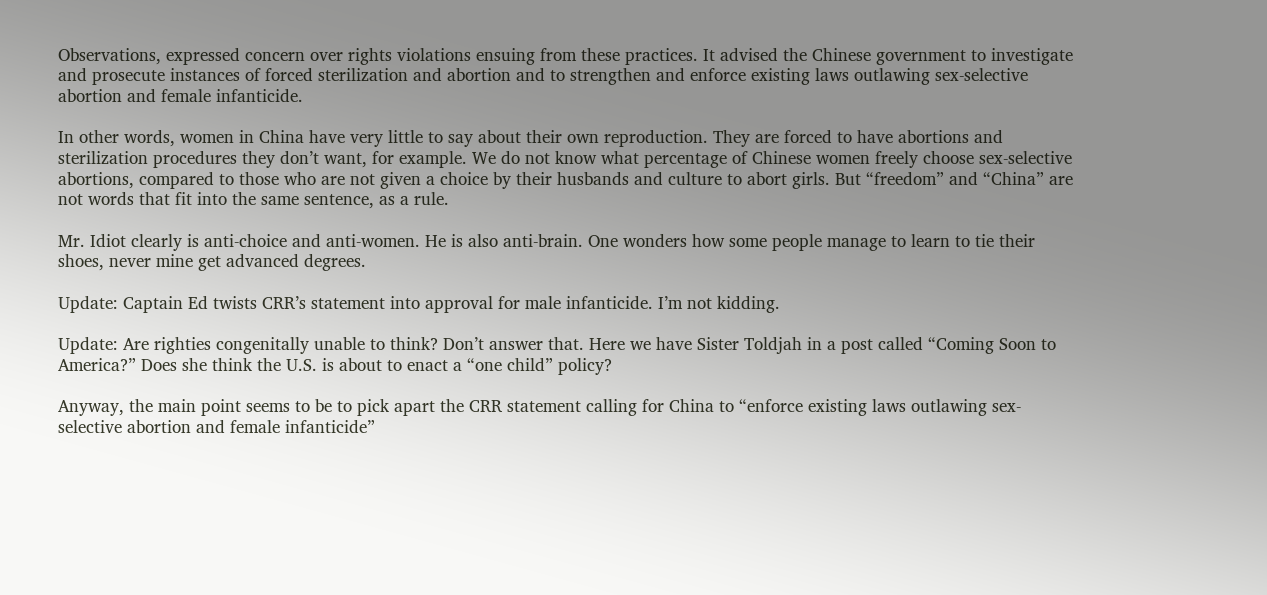Observations, expressed concern over rights violations ensuing from these practices. It advised the Chinese government to investigate and prosecute instances of forced sterilization and abortion and to strengthen and enforce existing laws outlawing sex-selective abortion and female infanticide.

In other words, women in China have very little to say about their own reproduction. They are forced to have abortions and sterilization procedures they don’t want, for example. We do not know what percentage of Chinese women freely choose sex-selective abortions, compared to those who are not given a choice by their husbands and culture to abort girls. But “freedom” and “China” are not words that fit into the same sentence, as a rule.

Mr. Idiot clearly is anti-choice and anti-women. He is also anti-brain. One wonders how some people manage to learn to tie their shoes, never mine get advanced degrees.

Update: Captain Ed twists CRR’s statement into approval for male infanticide. I’m not kidding.

Update: Are righties congenitally unable to think? Don’t answer that. Here we have Sister Toldjah in a post called “Coming Soon to America?” Does she think the U.S. is about to enact a “one child” policy?

Anyway, the main point seems to be to pick apart the CRR statement calling for China to “enforce existing laws outlawing sex-selective abortion and female infanticide”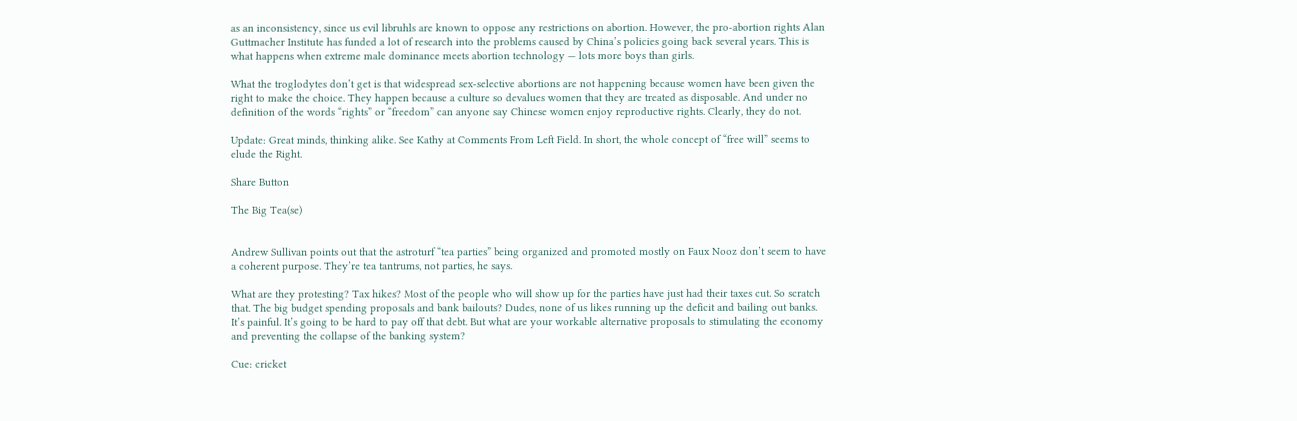as an inconsistency, since us evil libruhls are known to oppose any restrictions on abortion. However, the pro-abortion rights Alan Guttmacher Institute has funded a lot of research into the problems caused by China’s policies going back several years. This is what happens when extreme male dominance meets abortion technology — lots more boys than girls.

What the troglodytes don’t get is that widespread sex-selective abortions are not happening because women have been given the right to make the choice. They happen because a culture so devalues women that they are treated as disposable. And under no definition of the words “rights” or “freedom” can anyone say Chinese women enjoy reproductive rights. Clearly, they do not.

Update: Great minds, thinking alike. See Kathy at Comments From Left Field. In short, the whole concept of “free will” seems to elude the Right.

Share Button

The Big Tea(se)


Andrew Sullivan points out that the astroturf “tea parties” being organized and promoted mostly on Faux Nooz don’t seem to have a coherent purpose. They’re tea tantrums, not parties, he says.

What are they protesting? Tax hikes? Most of the people who will show up for the parties have just had their taxes cut. So scratch that. The big budget spending proposals and bank bailouts? Dudes, none of us likes running up the deficit and bailing out banks. It’s painful. It’s going to be hard to pay off that debt. But what are your workable alternative proposals to stimulating the economy and preventing the collapse of the banking system?

Cue: cricket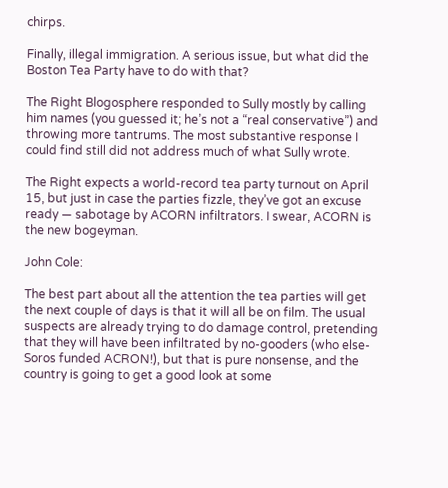chirps.

Finally, illegal immigration. A serious issue, but what did the Boston Tea Party have to do with that?

The Right Blogosphere responded to Sully mostly by calling him names (you guessed it; he’s not a “real conservative”) and throwing more tantrums. The most substantive response I could find still did not address much of what Sully wrote.

The Right expects a world-record tea party turnout on April 15, but just in case the parties fizzle, they’ve got an excuse ready — sabotage by ACORN infiltrators. I swear, ACORN is the new bogeyman.

John Cole:

The best part about all the attention the tea parties will get the next couple of days is that it will all be on film. The usual suspects are already trying to do damage control, pretending that they will have been infiltrated by no-gooders (who else- Soros funded ACRON!), but that is pure nonsense, and the country is going to get a good look at some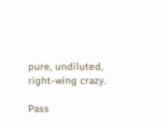pure, undiluted, right-wing crazy.

Pass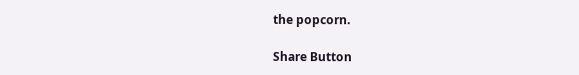the popcorn.

Share Button